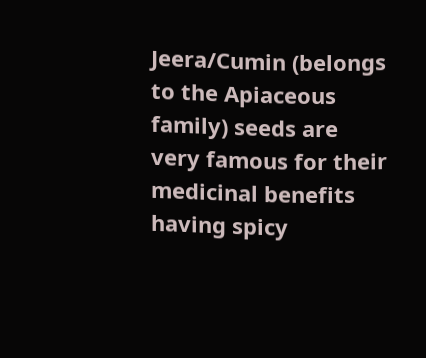Jeera/Cumin (belongs to the Apiaceous family) seeds are very famous for their medicinal benefits having spicy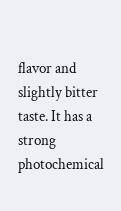flavor and slightly bitter taste. It has a strong photochemical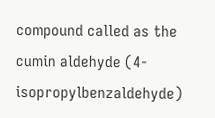compound called as the cumin aldehyde (4-isopropylbenzaldehyde)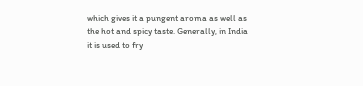which gives it a pungent aroma as well as the hot and spicy taste. Generally, in India it is used to fry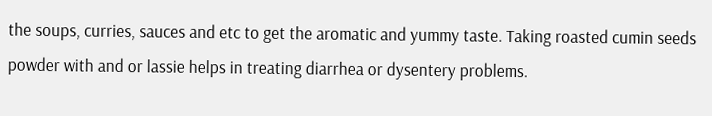the soups, curries, sauces and etc to get the aromatic and yummy taste. Taking roasted cumin seeds powder with and or lassie helps in treating diarrhea or dysentery problems.